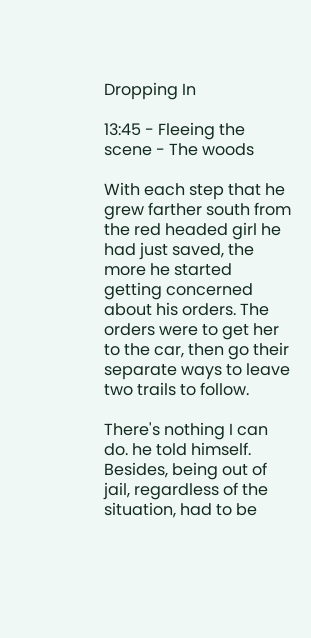Dropping In

13:45 - Fleeing the scene - The woods

With each step that he grew farther south from the red headed girl he had just saved, the more he started getting concerned about his orders. The orders were to get her to the car, then go their separate ways to leave two trails to follow.

There's nothing I can do. he told himself. Besides, being out of jail, regardless of the situation, had to be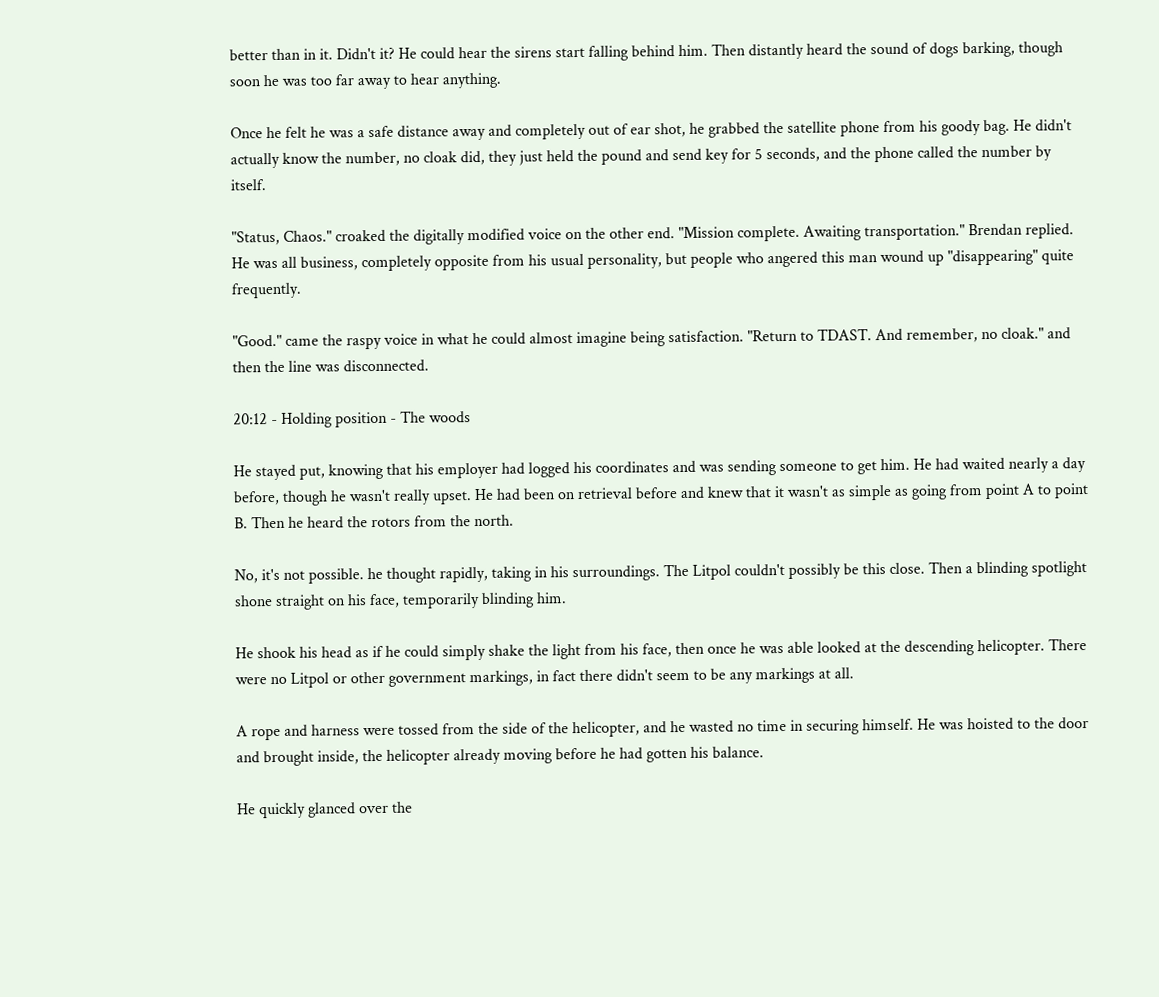better than in it. Didn't it? He could hear the sirens start falling behind him. Then distantly heard the sound of dogs barking, though soon he was too far away to hear anything.

Once he felt he was a safe distance away and completely out of ear shot, he grabbed the satellite phone from his goody bag. He didn't actually know the number, no cloak did, they just held the pound and send key for 5 seconds, and the phone called the number by itself.

"Status, Chaos." croaked the digitally modified voice on the other end. "Mission complete. Awaiting transportation." Brendan replied. He was all business, completely opposite from his usual personality, but people who angered this man wound up "disappearing" quite frequently.

"Good." came the raspy voice in what he could almost imagine being satisfaction. "Return to TDAST. And remember, no cloak." and then the line was disconnected.

20:12 - Holding position - The woods

He stayed put, knowing that his employer had logged his coordinates and was sending someone to get him. He had waited nearly a day before, though he wasn't really upset. He had been on retrieval before and knew that it wasn't as simple as going from point A to point B. Then he heard the rotors from the north.

No, it's not possible. he thought rapidly, taking in his surroundings. The Litpol couldn't possibly be this close. Then a blinding spotlight shone straight on his face, temporarily blinding him.

He shook his head as if he could simply shake the light from his face, then once he was able looked at the descending helicopter. There were no Litpol or other government markings, in fact there didn't seem to be any markings at all.

A rope and harness were tossed from the side of the helicopter, and he wasted no time in securing himself. He was hoisted to the door and brought inside, the helicopter already moving before he had gotten his balance.

He quickly glanced over the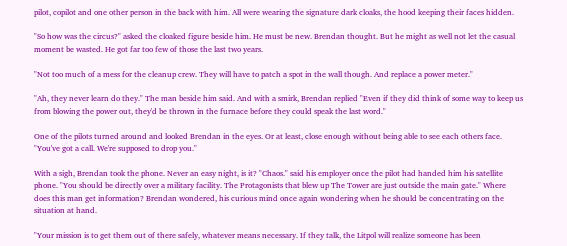pilot, copilot and one other person in the back with him. All were wearing the signature dark cloaks, the hood keeping their faces hidden.

"So how was the circus?" asked the cloaked figure beside him. He must be new. Brendan thought. But he might as well not let the casual moment be wasted. He got far too few of those the last two years.

"Not too much of a mess for the cleanup crew. They will have to patch a spot in the wall though. And replace a power meter."

"Ah, they never learn do they." The man beside him said. And with a smirk, Brendan replied "Even if they did think of some way to keep us from blowing the power out, they'd be thrown in the furnace before they could speak the last word."

One of the pilots turned around and looked Brendan in the eyes. Or at least, close enough without being able to see each others face. "You've got a call. We're supposed to drop you."

With a sigh, Brendan took the phone. Never an easy night, is it? "Chaos." said his employer once the pilot had handed him his satellite phone. "You should be directly over a military facility. The Protagonists that blew up The Tower are just outside the main gate." Where does this man get information? Brendan wondered, his curious mind once again wondering when he should be concentrating on the situation at hand.

"Your mission is to get them out of there safely, whatever means necessary. If they talk, the Litpol will realize someone has been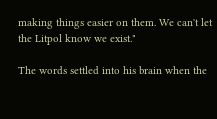making things easier on them. We can't let the Litpol know we exist."

The words settled into his brain when the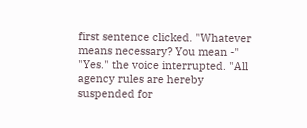first sentence clicked. "Whatever means necessary? You mean -" "Yes." the voice interrupted. "All agency rules are hereby suspended for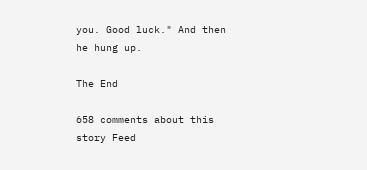you. Good luck." And then he hung up.

The End

658 comments about this story Feed